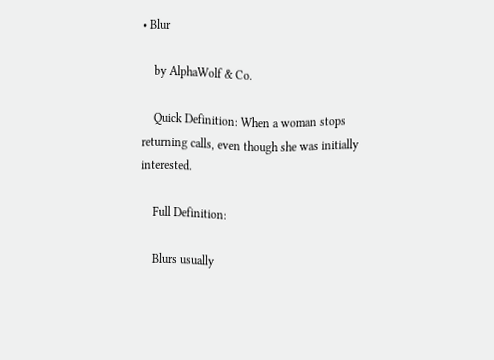• Blur

    by AlphaWolf & Co.

    Quick Definition: When a woman stops returning calls, even though she was initially interested.

    Full Definition:

    Blurs usually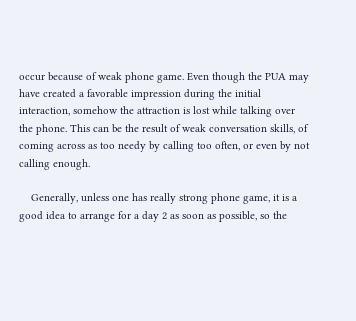occur because of weak phone game. Even though the PUA may have created a favorable impression during the initial interaction, somehow the attraction is lost while talking over the phone. This can be the result of weak conversation skills, of coming across as too needy by calling too often, or even by not calling enough.

    Generally, unless one has really strong phone game, it is a good idea to arrange for a day 2 as soon as possible, so the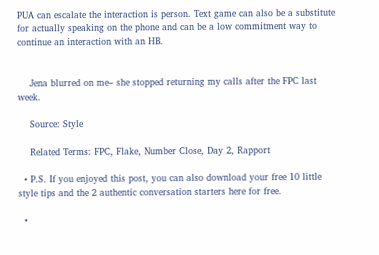PUA can escalate the interaction is person. Text game can also be a substitute for actually speaking on the phone and can be a low commitment way to continue an interaction with an HB.


    Jena blurred on me– she stopped returning my calls after the FPC last week.

    Source: Style

    Related Terms: FPC, Flake, Number Close, Day 2, Rapport

  • P.S. If you enjoyed this post, you can also download your free 10 little style tips and the 2 authentic conversation starters here for free.

  •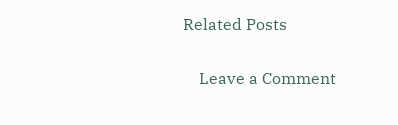Related Posts

    Leave a Comment